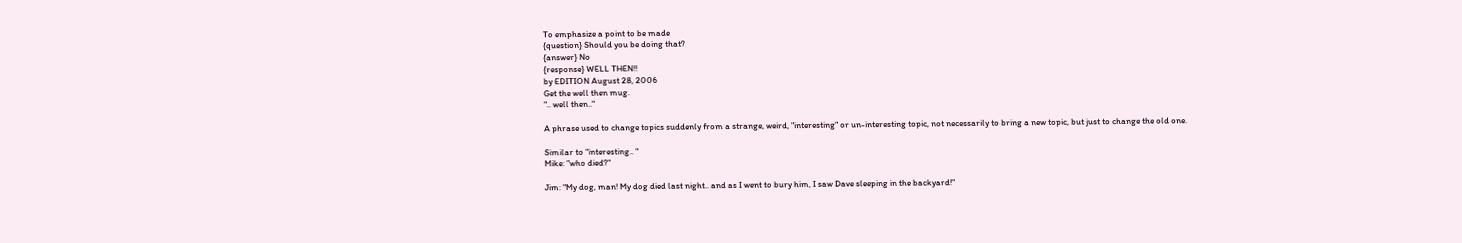To emphasize a point to be made
{question} Should you be doing that?
{answer} No
{response} WELL THEN!!
by EDITION August 28, 2006
Get the well then mug.
".. well then.."

A phrase used to change topics suddenly from a strange, weird, "interesting" or un-interesting topic, not necessarily to bring a new topic, but just to change the old one.

Similar to "interesting.. "
Mike: "who died?"

Jim: "My dog, man! My dog died last night.. and as I went to bury him, I saw Dave sleeping in the backyard!"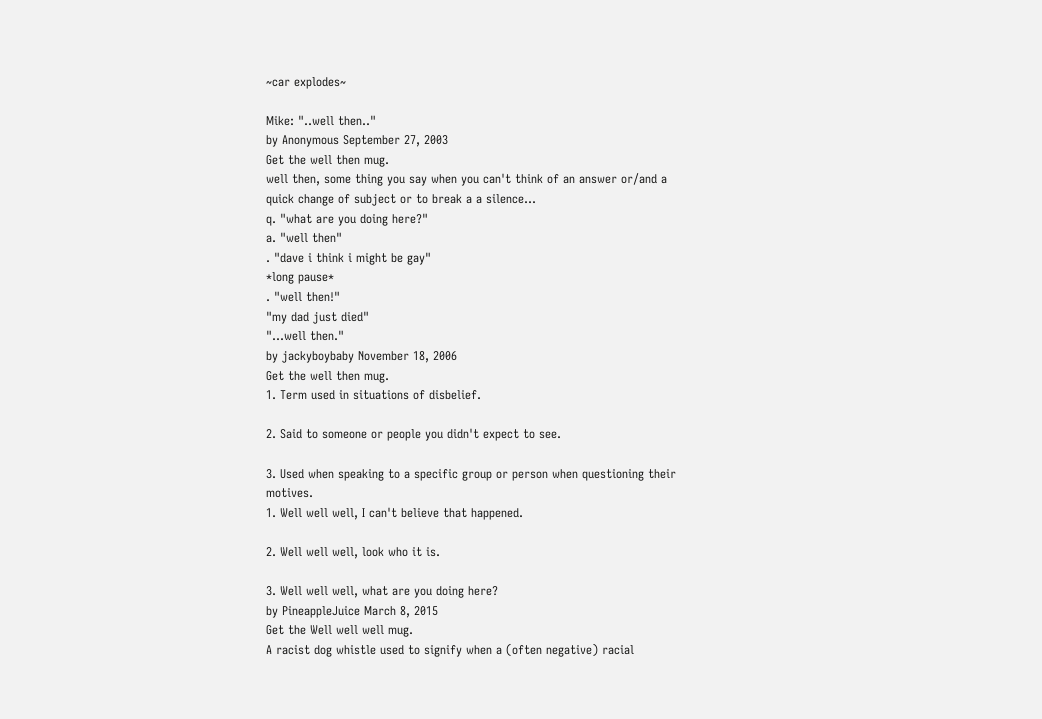~car explodes~

Mike: "..well then.."
by Anonymous September 27, 2003
Get the well then mug.
well then, some thing you say when you can't think of an answer or/and a quick change of subject or to break a a silence...
q. "what are you doing here?"
a. "well then"
. "dave i think i might be gay"
*long pause*
. "well then!"
"my dad just died"
"...well then."
by jackyboybaby November 18, 2006
Get the well then mug.
1. Term used in situations of disbelief.

2. Said to someone or people you didn't expect to see.

3. Used when speaking to a specific group or person when questioning their motives.
1. Well well well, I can't believe that happened.

2. Well well well, look who it is.

3. Well well well, what are you doing here?
by PineappleJuice March 8, 2015
Get the Well well well mug.
A racist dog whistle used to signify when a (often negative) racial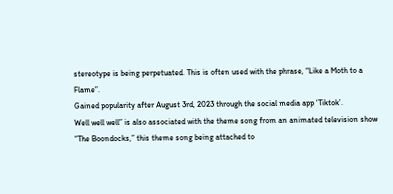stereotype is being perpetuated. This is often used with the phrase, “Like a Moth to a Flame”.
Gained popularity after August 3rd, 2023 through the social media app ‘Tiktok’.
Well well well” is also associated with the theme song from an animated television show “The Boondocks,” this theme song being attached to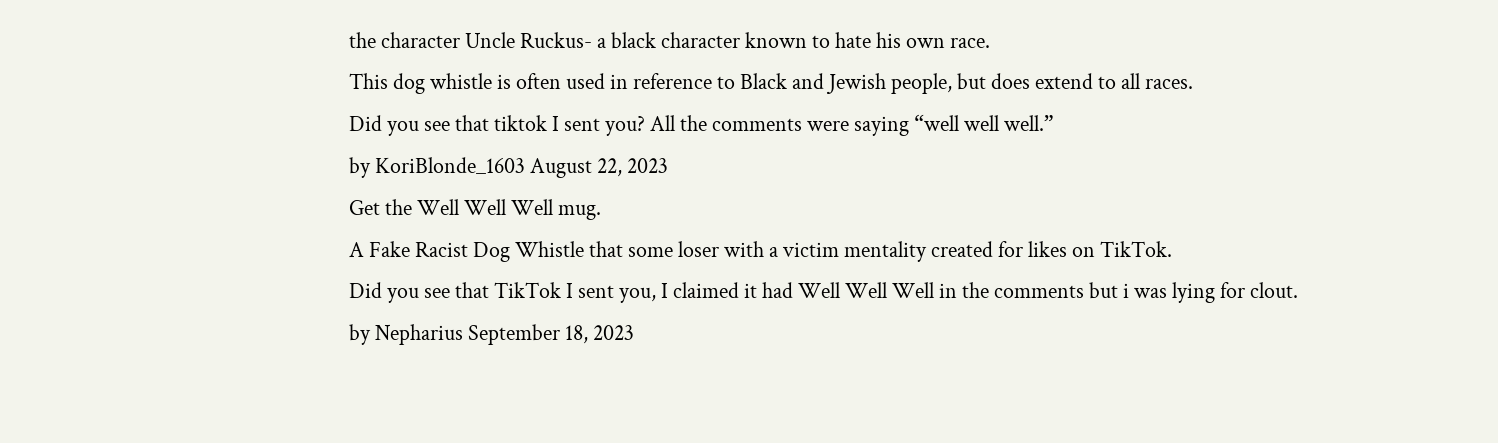the character Uncle Ruckus- a black character known to hate his own race.
This dog whistle is often used in reference to Black and Jewish people, but does extend to all races.
Did you see that tiktok I sent you? All the comments were saying “well well well.”
by KoriBlonde_1603 August 22, 2023
Get the Well Well Well mug.
A Fake Racist Dog Whistle that some loser with a victim mentality created for likes on TikTok.
Did you see that TikTok I sent you, I claimed it had Well Well Well in the comments but i was lying for clout.
by Nepharius September 18, 2023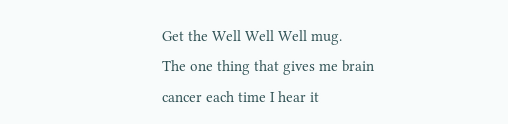Get the Well Well Well mug.
The one thing that gives me brain cancer each time I hear it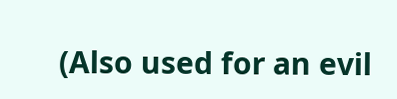(Also used for an evil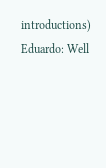introductions)
Eduardo: Well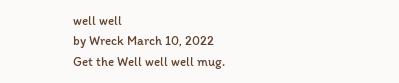well well
by Wreck March 10, 2022
Get the Well well well mug.